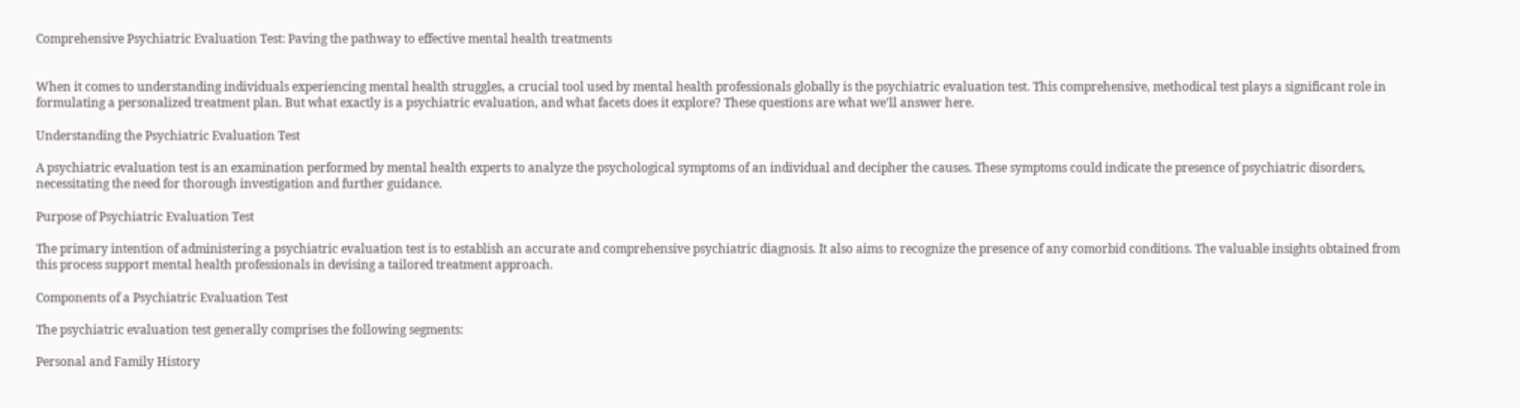Comprehensive Psychiatric Evaluation Test: Paving the pathway to effective mental health treatments


When it comes to understanding individuals experiencing mental health struggles, a crucial tool used by mental health professionals globally is the psychiatric evaluation test. This comprehensive, methodical test plays a significant role in formulating a personalized treatment plan. But what exactly is a psychiatric evaluation, and what facets does it explore? These questions are what we’ll answer here.

Understanding the Psychiatric Evaluation Test

A psychiatric evaluation test is an examination performed by mental health experts to analyze the psychological symptoms of an individual and decipher the causes. These symptoms could indicate the presence of psychiatric disorders, necessitating the need for thorough investigation and further guidance.

Purpose of Psychiatric Evaluation Test

The primary intention of administering a psychiatric evaluation test is to establish an accurate and comprehensive psychiatric diagnosis. It also aims to recognize the presence of any comorbid conditions. The valuable insights obtained from this process support mental health professionals in devising a tailored treatment approach.

Components of a Psychiatric Evaluation Test

The psychiatric evaluation test generally comprises the following segments:

Personal and Family History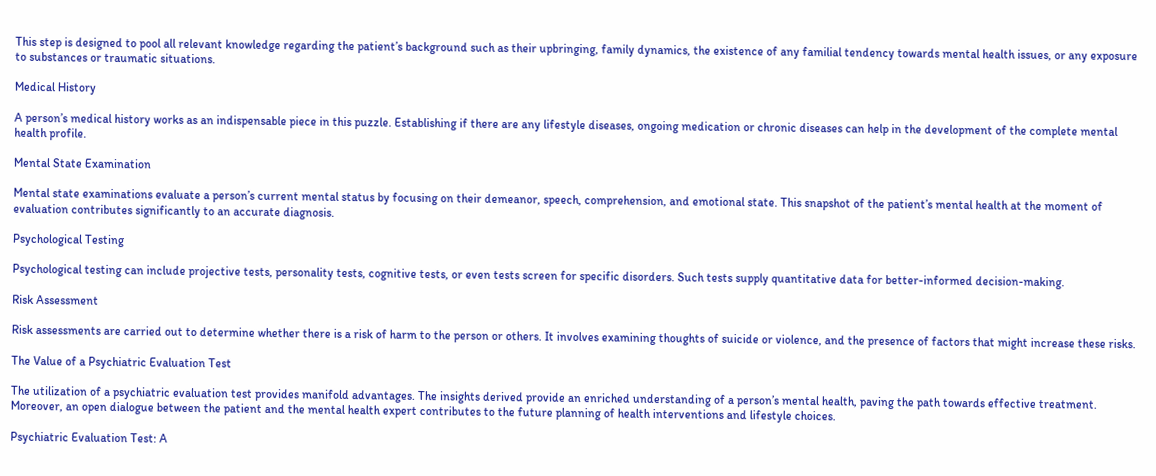This step is designed to pool all relevant knowledge regarding the patient’s background such as their upbringing, family dynamics, the existence of any familial tendency towards mental health issues, or any exposure to substances or traumatic situations.

Medical History

A person’s medical history works as an indispensable piece in this puzzle. Establishing if there are any lifestyle diseases, ongoing medication or chronic diseases can help in the development of the complete mental health profile.

Mental State Examination

Mental state examinations evaluate a person’s current mental status by focusing on their demeanor, speech, comprehension, and emotional state. This snapshot of the patient’s mental health at the moment of evaluation contributes significantly to an accurate diagnosis.

Psychological Testing

Psychological testing can include projective tests, personality tests, cognitive tests, or even tests screen for specific disorders. Such tests supply quantitative data for better-informed decision-making.

Risk Assessment

Risk assessments are carried out to determine whether there is a risk of harm to the person or others. It involves examining thoughts of suicide or violence, and the presence of factors that might increase these risks.

The Value of a Psychiatric Evaluation Test

The utilization of a psychiatric evaluation test provides manifold advantages. The insights derived provide an enriched understanding of a person’s mental health, paving the path towards effective treatment. Moreover, an open dialogue between the patient and the mental health expert contributes to the future planning of health interventions and lifestyle choices.

Psychiatric Evaluation Test: A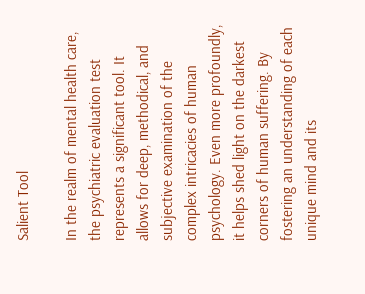Salient Tool

In the realm of mental health care, the psychiatric evaluation test represents a significant tool. It allows for deep, methodical, and subjective examination of the complex intricacies of human psychology. Even more profoundly, it helps shed light on the darkest corners of human suffering. By fostering an understanding of each unique mind and its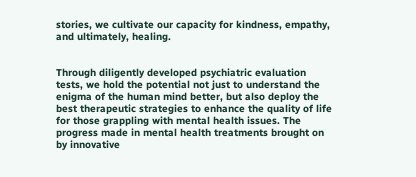stories, we cultivate our capacity for kindness, empathy, and ultimately, healing.


Through diligently developed psychiatric evaluation tests, we hold the potential not just to understand the enigma of the human mind better, but also deploy the best therapeutic strategies to enhance the quality of life for those grappling with mental health issues. The progress made in mental health treatments brought on by innovative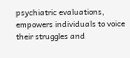psychiatric evaluations, empowers individuals to voice their struggles and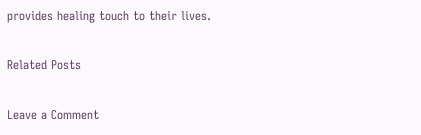provides healing touch to their lives.

Related Posts

Leave a Comment